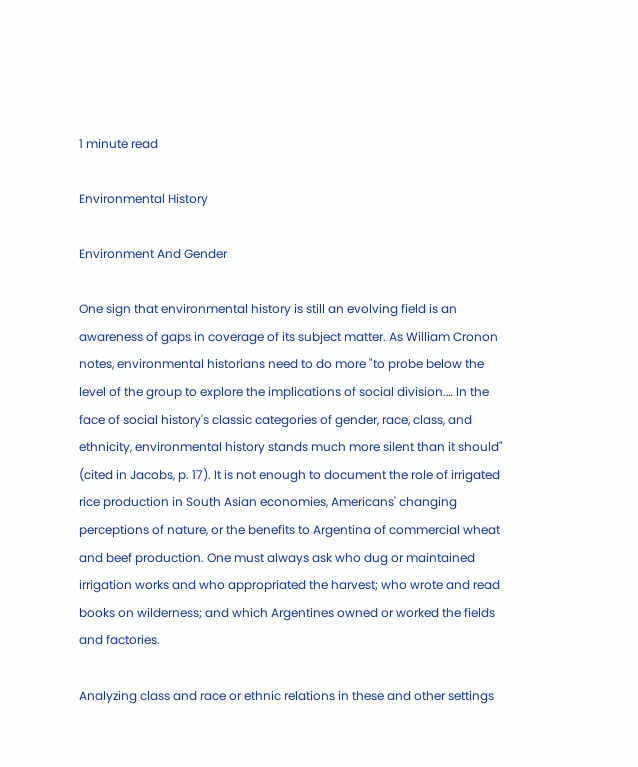1 minute read

Environmental History

Environment And Gender

One sign that environmental history is still an evolving field is an awareness of gaps in coverage of its subject matter. As William Cronon notes, environmental historians need to do more "to probe below the level of the group to explore the implications of social division.… In the face of social history's classic categories of gender, race, class, and ethnicity, environmental history stands much more silent than it should" (cited in Jacobs, p. 17). It is not enough to document the role of irrigated rice production in South Asian economies, Americans' changing perceptions of nature, or the benefits to Argentina of commercial wheat and beef production. One must always ask who dug or maintained irrigation works and who appropriated the harvest; who wrote and read books on wilderness; and which Argentines owned or worked the fields and factories.

Analyzing class and race or ethnic relations in these and other settings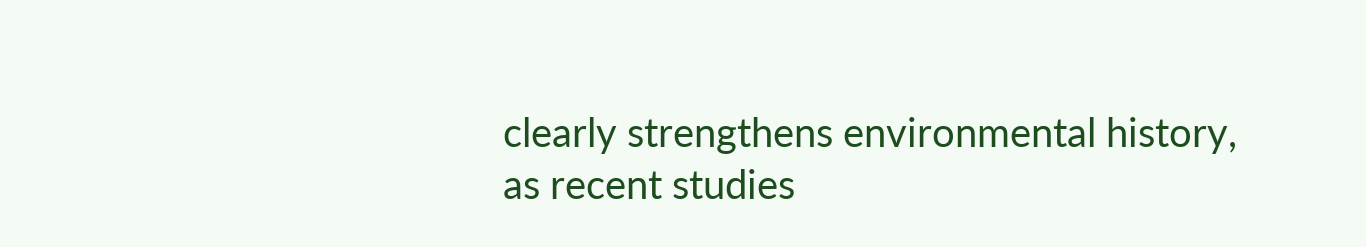clearly strengthens environmental history, as recent studies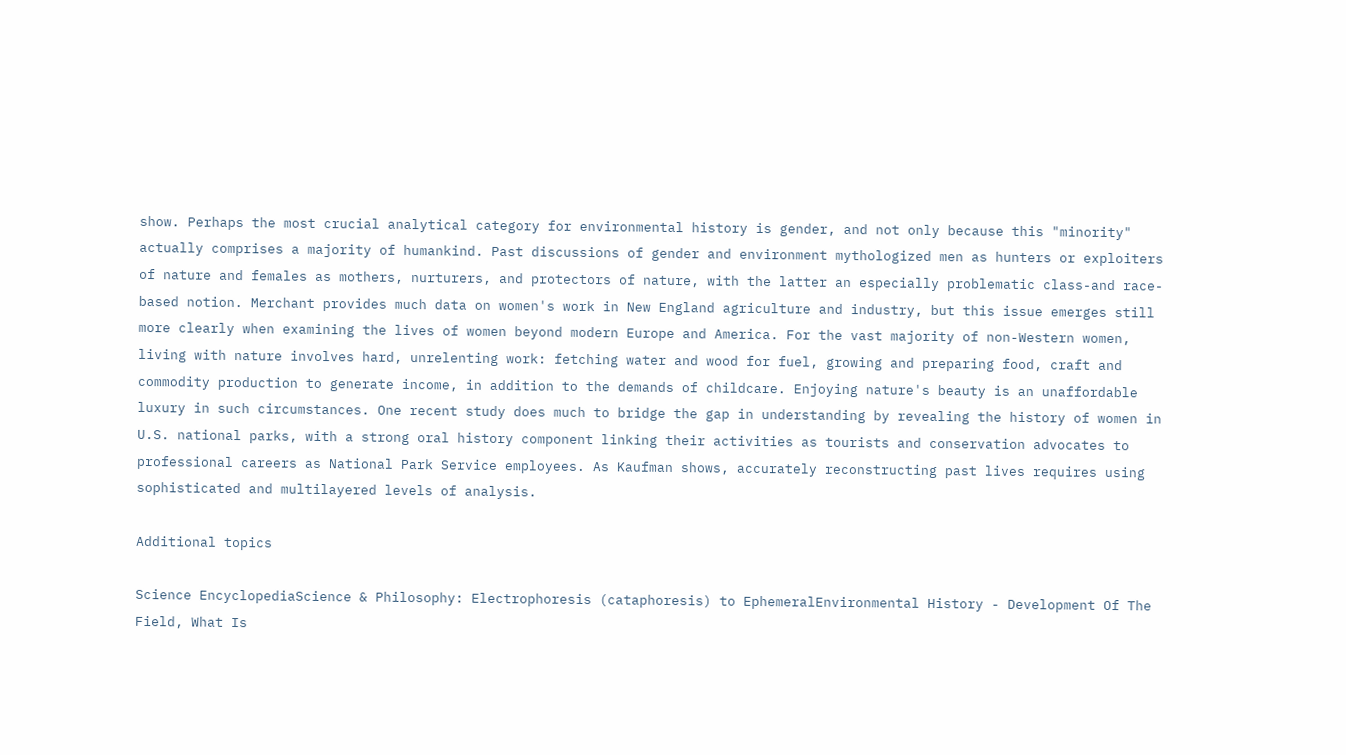show. Perhaps the most crucial analytical category for environmental history is gender, and not only because this "minority" actually comprises a majority of humankind. Past discussions of gender and environment mythologized men as hunters or exploiters of nature and females as mothers, nurturers, and protectors of nature, with the latter an especially problematic class-and race-based notion. Merchant provides much data on women's work in New England agriculture and industry, but this issue emerges still more clearly when examining the lives of women beyond modern Europe and America. For the vast majority of non-Western women, living with nature involves hard, unrelenting work: fetching water and wood for fuel, growing and preparing food, craft and commodity production to generate income, in addition to the demands of childcare. Enjoying nature's beauty is an unaffordable luxury in such circumstances. One recent study does much to bridge the gap in understanding by revealing the history of women in U.S. national parks, with a strong oral history component linking their activities as tourists and conservation advocates to professional careers as National Park Service employees. As Kaufman shows, accurately reconstructing past lives requires using sophisticated and multilayered levels of analysis.

Additional topics

Science EncyclopediaScience & Philosophy: Electrophoresis (cataphoresis) to EphemeralEnvironmental History - Development Of The Field, What Is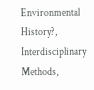Environmental History?, Interdisciplinary Methods,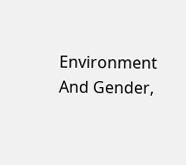Environment And Gender,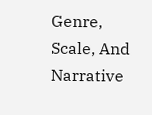Genre, Scale, And Narrative